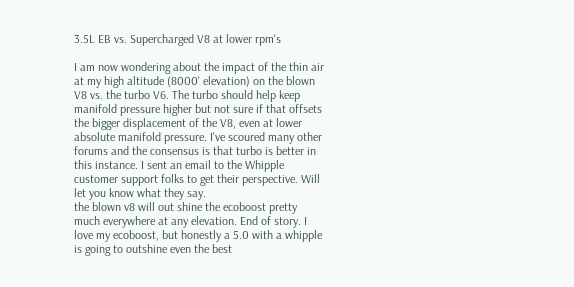3.5L EB vs. Supercharged V8 at lower rpm's

I am now wondering about the impact of the thin air at my high altitude (8000' elevation) on the blown V8 vs. the turbo V6. The turbo should help keep manifold pressure higher but not sure if that offsets the bigger displacement of the V8, even at lower absolute manifold pressure. I've scoured many other forums and the consensus is that turbo is better in this instance. I sent an email to the Whipple customer support folks to get their perspective. Will let you know what they say.
the blown v8 will out shine the ecoboost pretty much everywhere at any elevation. End of story. I love my ecoboost, but honestly a 5.0 with a whipple is going to outshine even the best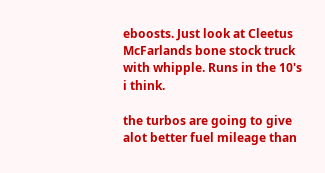eboosts. Just look at Cleetus McFarlands bone stock truck with whipple. Runs in the 10's i think.

the turbos are going to give alot better fuel mileage than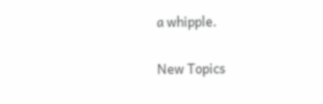a whipple.

New Topics